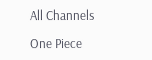All Channels

One Piece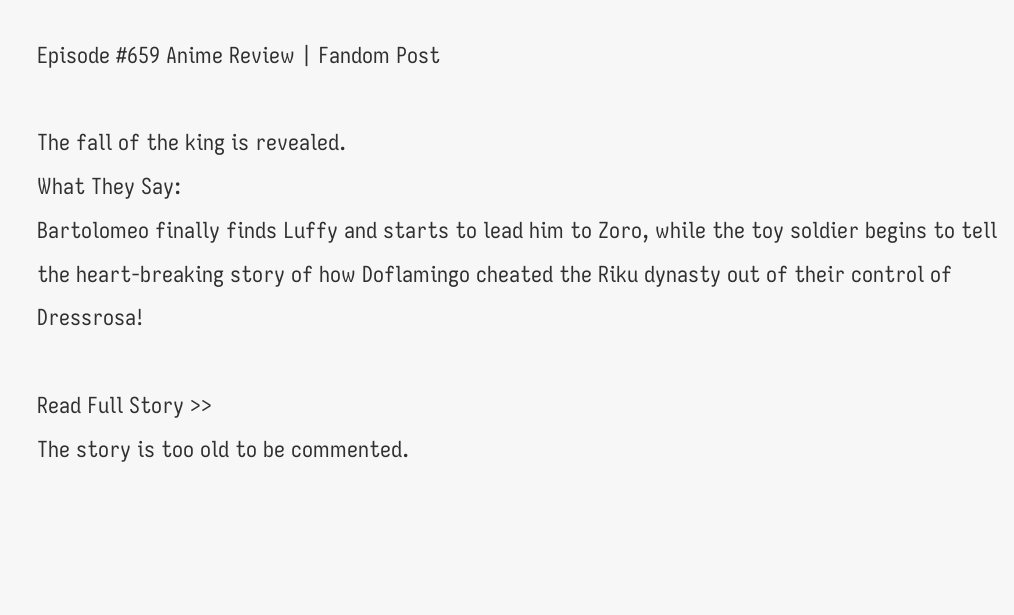Episode #659 Anime Review | Fandom Post

The fall of the king is revealed.
What They Say:
Bartolomeo finally finds Luffy and starts to lead him to Zoro, while the toy soldier begins to tell the heart-breaking story of how Doflamingo cheated the Riku dynasty out of their control of Dressrosa!

Read Full Story >>
The story is too old to be commented.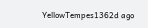YellowTempes1362d ago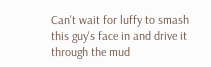Can't wait for luffy to smash this guy's face in and drive it through the mud